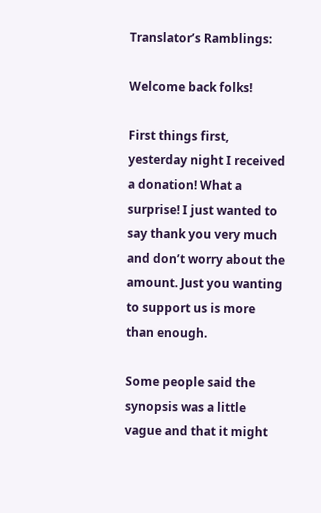Translator’s Ramblings:

Welcome back folks!

First things first, yesterday night I received a donation! What a surprise! I just wanted to say thank you very much and don’t worry about the amount. Just you wanting to support us is more than enough.

Some people said the synopsis was a little vague and that it might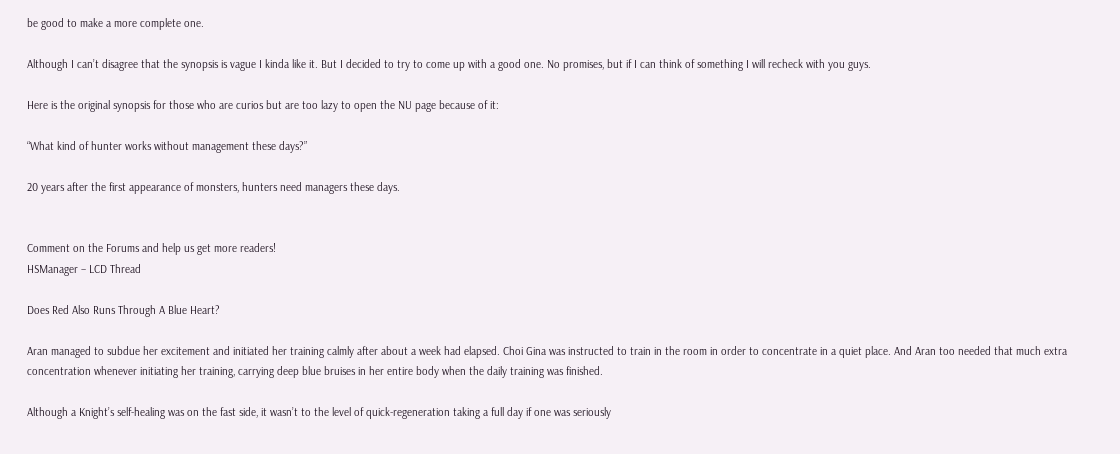be good to make a more complete one.

Although I can’t disagree that the synopsis is vague I kinda like it. But I decided to try to come up with a good one. No promises, but if I can think of something I will recheck with you guys.

Here is the original synopsis for those who are curios but are too lazy to open the NU page because of it:

“What kind of hunter works without management these days?”

20 years after the first appearance of monsters, hunters need managers these days.


Comment on the Forums and help us get more readers!
HSManager – LCD Thread

Does Red Also Runs Through A Blue Heart?

Aran managed to subdue her excitement and initiated her training calmly after about a week had elapsed. Choi Gina was instructed to train in the room in order to concentrate in a quiet place. And Aran too needed that much extra concentration whenever initiating her training, carrying deep blue bruises in her entire body when the daily training was finished.

Although a Knight’s self-healing was on the fast side, it wasn’t to the level of quick-regeneration taking a full day if one was seriously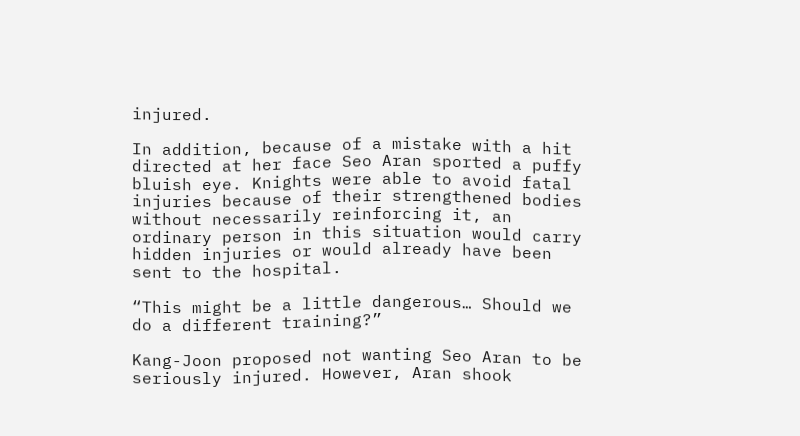injured.

In addition, because of a mistake with a hit directed at her face Seo Aran sported a puffy bluish eye. Knights were able to avoid fatal injuries because of their strengthened bodies without necessarily reinforcing it, an ordinary person in this situation would carry hidden injuries or would already have been sent to the hospital.

“This might be a little dangerous… Should we do a different training?”

Kang-Joon proposed not wanting Seo Aran to be seriously injured. However, Aran shook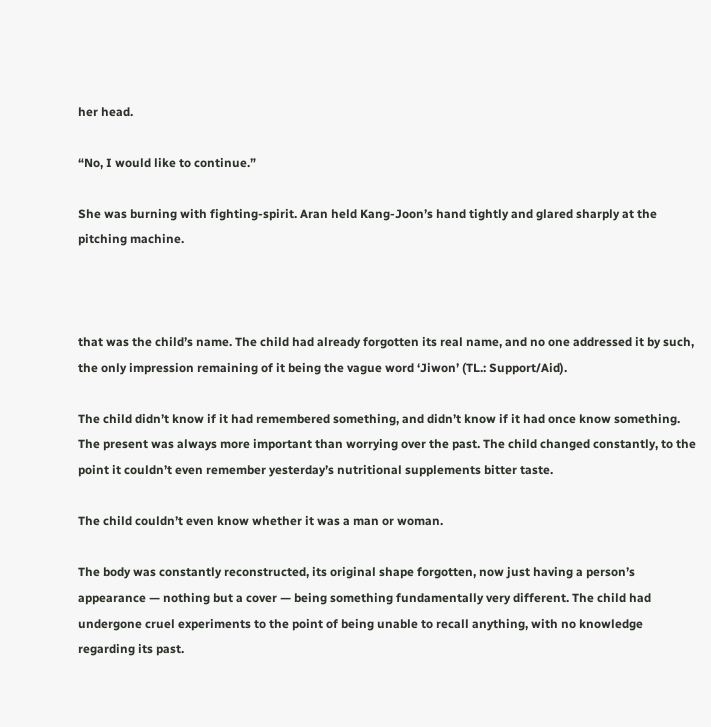her head.

“No, I would like to continue.”

She was burning with fighting-spirit. Aran held Kang-Joon’s hand tightly and glared sharply at the pitching machine.



that was the child’s name. The child had already forgotten its real name, and no one addressed it by such, the only impression remaining of it being the vague word ‘Jiwon’ (TL.: Support/Aid).

The child didn’t know if it had remembered something, and didn’t know if it had once know something. The present was always more important than worrying over the past. The child changed constantly, to the point it couldn’t even remember yesterday’s nutritional supplements bitter taste.

The child couldn’t even know whether it was a man or woman.

The body was constantly reconstructed, its original shape forgotten, now just having a person’s appearance — nothing but a cover — being something fundamentally very different. The child had undergone cruel experiments to the point of being unable to recall anything, with no knowledge regarding its past.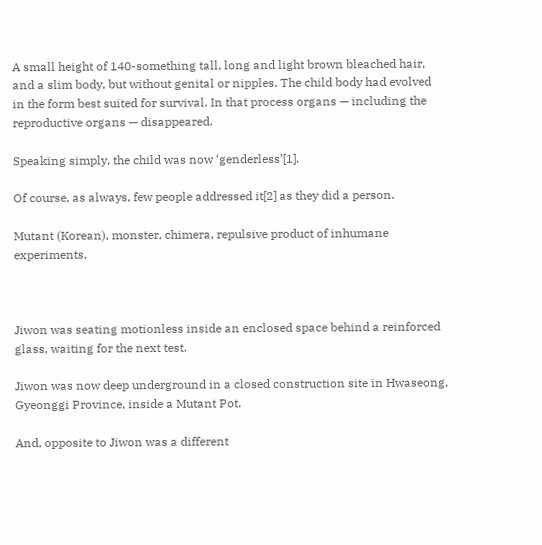A small height of 140-something tall, long and light brown bleached hair, and a slim body, but without genital or nipples. The child body had evolved in the form best suited for survival. In that process organs — including the reproductive organs — disappeared.

Speaking simply, the child was now ‘genderless’[1].

Of course, as always, few people addressed it[2] as they did a person.

Mutant (Korean), monster, chimera, repulsive product of inhumane experiments,



Jiwon was seating motionless inside an enclosed space behind a reinforced glass, waiting for the next test.

Jiwon was now deep underground in a closed construction site in Hwaseong, Gyeonggi Province, inside a Mutant Pot.

And, opposite to Jiwon was a different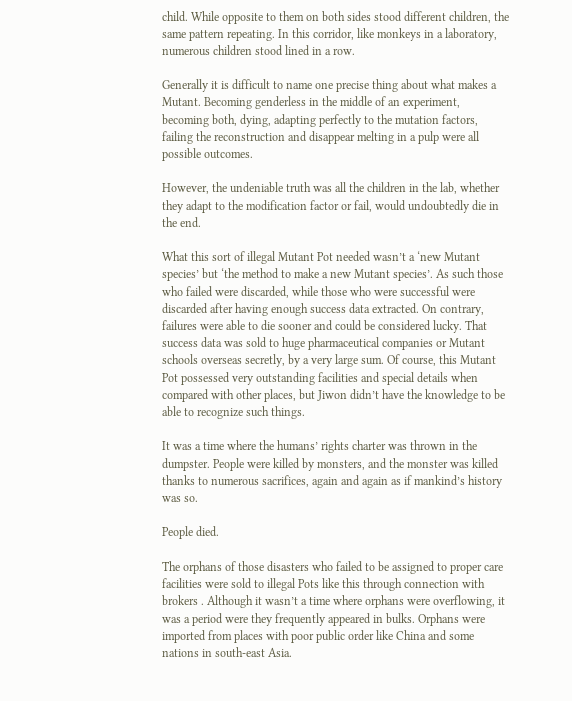child. While opposite to them on both sides stood different children, the same pattern repeating. In this corridor, like monkeys in a laboratory, numerous children stood lined in a row.

Generally it is difficult to name one precise thing about what makes a Mutant. Becoming genderless in the middle of an experiment, becoming both, dying, adapting perfectly to the mutation factors, failing the reconstruction and disappear melting in a pulp were all possible outcomes.

However, the undeniable truth was all the children in the lab, whether they adapt to the modification factor or fail, would undoubtedly die in the end.

What this sort of illegal Mutant Pot needed wasn’t a ‘new Mutant species’ but ‘the method to make a new Mutant species’. As such those who failed were discarded, while those who were successful were discarded after having enough success data extracted. On contrary, failures were able to die sooner and could be considered lucky. That success data was sold to huge pharmaceutical companies or Mutant schools overseas secretly, by a very large sum. Of course, this Mutant Pot possessed very outstanding facilities and special details when compared with other places, but Jiwon didn’t have the knowledge to be able to recognize such things.

It was a time where the humans’ rights charter was thrown in the dumpster. People were killed by monsters, and the monster was killed thanks to numerous sacrifices, again and again as if mankind’s history was so.

People died.

The orphans of those disasters who failed to be assigned to proper care facilities were sold to illegal Pots like this through connection with brokers . Although it wasn’t a time where orphans were overflowing, it was a period were they frequently appeared in bulks. Orphans were imported from places with poor public order like China and some nations in south-east Asia.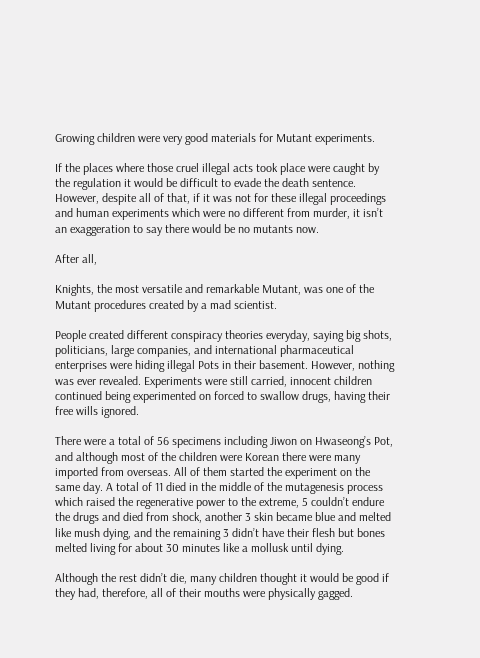Growing children were very good materials for Mutant experiments.

If the places where those cruel illegal acts took place were caught by the regulation it would be difficult to evade the death sentence. However, despite all of that, if it was not for these illegal proceedings and human experiments which were no different from murder, it isn’t an exaggeration to say there would be no mutants now.

After all,

Knights, the most versatile and remarkable Mutant, was one of the Mutant procedures created by a mad scientist.

People created different conspiracy theories everyday, saying big shots, politicians, large companies, and international pharmaceutical enterprises were hiding illegal Pots in their basement. However, nothing was ever revealed. Experiments were still carried, innocent children continued being experimented on forced to swallow drugs, having their free wills ignored.

There were a total of 56 specimens including Jiwon on Hwaseong’s Pot, and although most of the children were Korean there were many imported from overseas. All of them started the experiment on the same day. A total of 11 died in the middle of the mutagenesis process which raised the regenerative power to the extreme, 5 couldn’t endure the drugs and died from shock, another 3 skin became blue and melted like mush dying, and the remaining 3 didn’t have their flesh but bones melted living for about 30 minutes like a mollusk until dying.

Although the rest didn’t die, many children thought it would be good if they had, therefore, all of their mouths were physically gagged.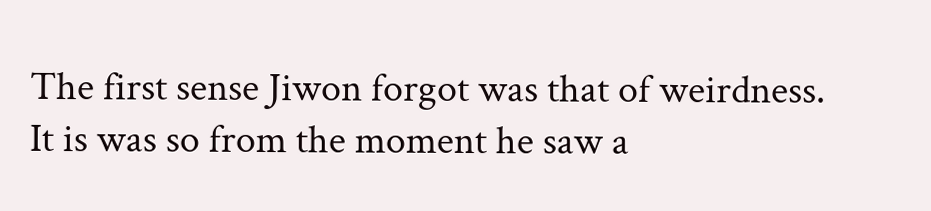The first sense Jiwon forgot was that of weirdness. It is was so from the moment he saw a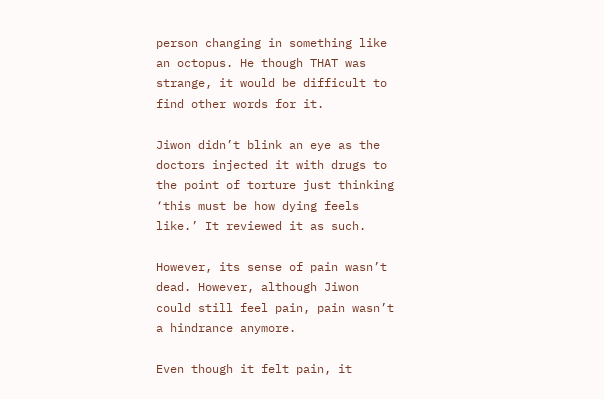person changing in something like an octopus. He though THAT was strange, it would be difficult to find other words for it.

Jiwon didn’t blink an eye as the doctors injected it with drugs to the point of torture just thinking ‘this must be how dying feels like.’ It reviewed it as such.

However, its sense of pain wasn’t dead. However, although Jiwon could still feel pain, pain wasn’t a hindrance anymore.

Even though it felt pain, it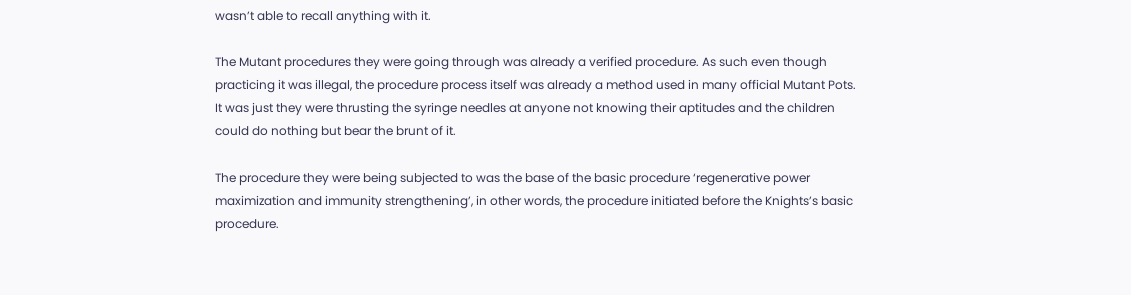wasn’t able to recall anything with it.

The Mutant procedures they were going through was already a verified procedure. As such even though practicing it was illegal, the procedure process itself was already a method used in many official Mutant Pots. It was just they were thrusting the syringe needles at anyone not knowing their aptitudes and the children could do nothing but bear the brunt of it.

The procedure they were being subjected to was the base of the basic procedure ‘regenerative power maximization and immunity strengthening’, in other words, the procedure initiated before the Knights’s basic procedure.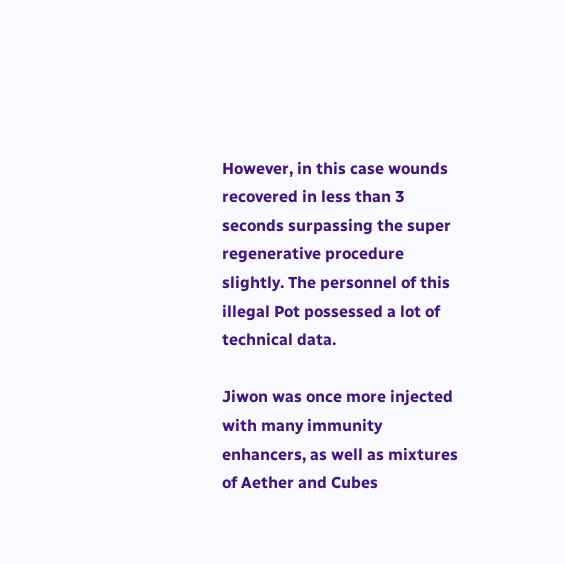However, in this case wounds recovered in less than 3 seconds surpassing the super regenerative procedure slightly. The personnel of this illegal Pot possessed a lot of technical data.

Jiwon was once more injected with many immunity enhancers, as well as mixtures of Aether and Cubes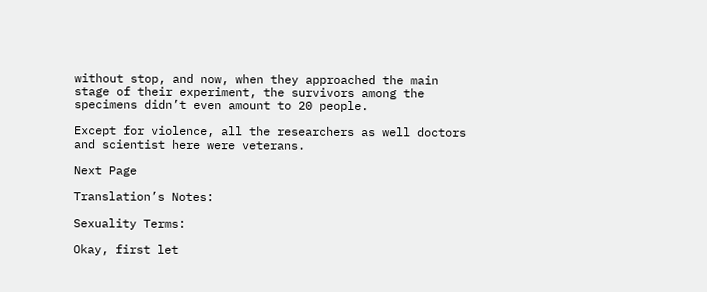without stop, and now, when they approached the main stage of their experiment, the survivors among the specimens didn’t even amount to 20 people.

Except for violence, all the researchers as well doctors and scientist here were veterans.

Next Page

Translation’s Notes:

Sexuality Terms:

Okay, first let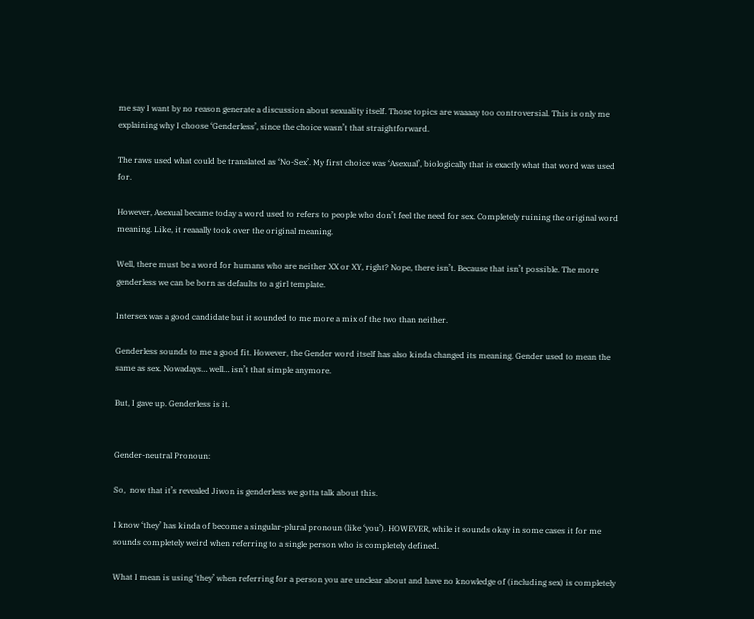me say I want by no reason generate a discussion about sexuality itself. Those topics are waaaay too controversial. This is only me explaining why I choose ‘Genderless’, since the choice wasn’t that straightforward.

The raws used what could be translated as ‘No-Sex’. My first choice was ‘Asexual’, biologically that is exactly what that word was used for.

However, Asexual became today a word used to refers to people who don’t feel the need for sex. Completely ruining the original word meaning. Like, it reaaally took over the original meaning.

Well, there must be a word for humans who are neither XX or XY, right? Nope, there isn’t. Because that isn’t possible. The more genderless we can be born as defaults to a girl template.

Intersex was a good candidate but it sounded to me more a mix of the two than neither.

Genderless sounds to me a good fit. However, the Gender word itself has also kinda changed its meaning. Gender used to mean the same as sex. Nowadays… well… isn’t that simple anymore.

But, I gave up. Genderless is it.


Gender-neutral Pronoun:

So,  now that it’s revealed Jiwon is genderless we gotta talk about this.

I know ‘they’ has kinda of become a singular-plural pronoun (like ‘you’). HOWEVER, while it sounds okay in some cases it for me sounds completely weird when referring to a single person who is completely defined.

What I mean is using ‘they’ when referring for a person you are unclear about and have no knowledge of (including sex) is completely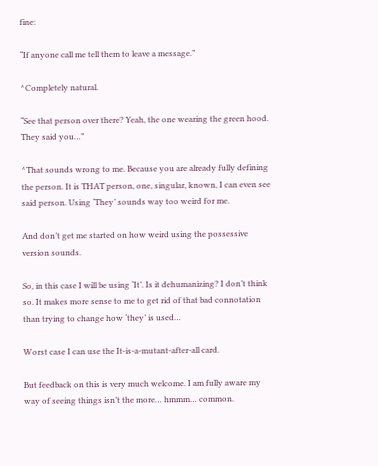fine:

“If anyone call me tell them to leave a message.”

^Completely natural.

“See that person over there? Yeah, the one wearing the green hood. They said you…”

^That sounds wrong to me. Because you are already fully defining the person. It is THAT person, one, singular, known, I can even see said person. Using ‘They’ sounds way too weird for me.

And don’t get me started on how weird using the possessive version sounds.

So, in this case I will be using ‘It’. Is it dehumanizing? I don’t think so. It makes more sense to me to get rid of that bad connotation than trying to change how ‘they’ is used…

Worst case I can use the It-is-a-mutant-after-all card.

But feedback on this is very much welcome. I am fully aware my way of seeing things isn’t the more… hmmm… common.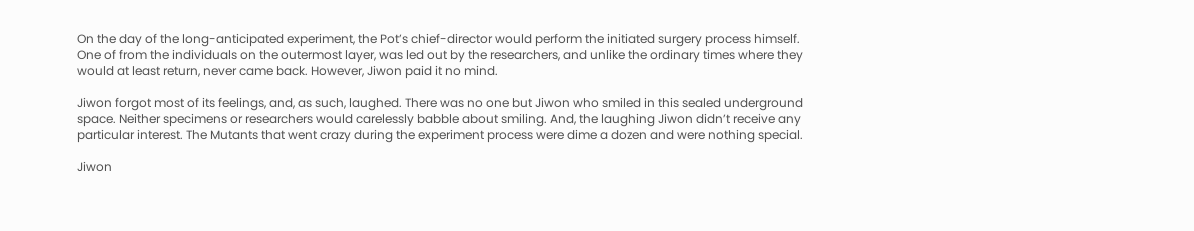On the day of the long-anticipated experiment, the Pot’s chief-director would perform the initiated surgery process himself. One of from the individuals on the outermost layer, was led out by the researchers, and unlike the ordinary times where they would at least return, never came back. However, Jiwon paid it no mind.

Jiwon forgot most of its feelings, and, as such, laughed. There was no one but Jiwon who smiled in this sealed underground space. Neither specimens or researchers would carelessly babble about smiling. And, the laughing Jiwon didn’t receive any particular interest. The Mutants that went crazy during the experiment process were dime a dozen and were nothing special.

Jiwon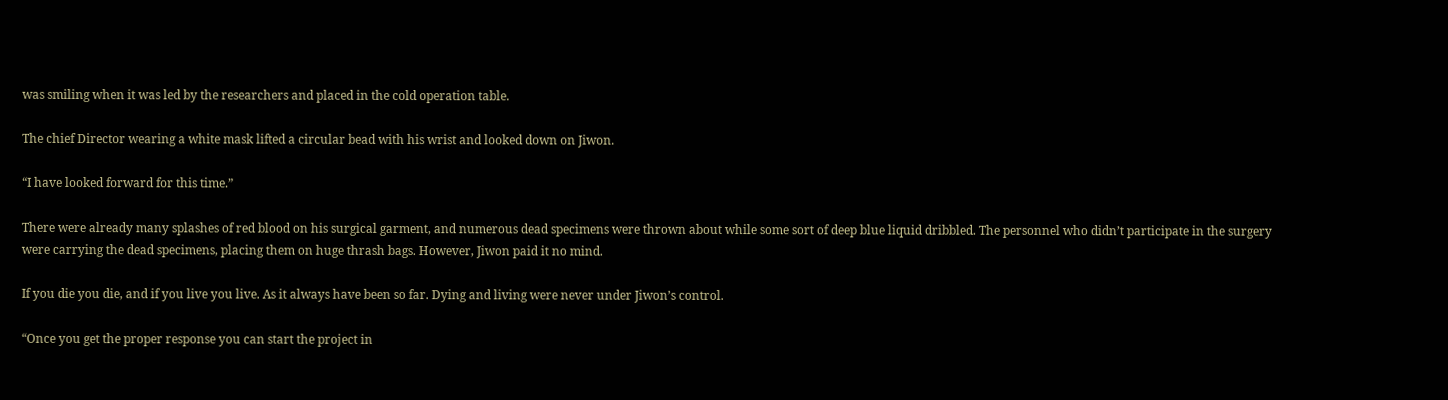was smiling when it was led by the researchers and placed in the cold operation table.

The chief Director wearing a white mask lifted a circular bead with his wrist and looked down on Jiwon.

“I have looked forward for this time.”

There were already many splashes of red blood on his surgical garment, and numerous dead specimens were thrown about while some sort of deep blue liquid dribbled. The personnel who didn’t participate in the surgery were carrying the dead specimens, placing them on huge thrash bags. However, Jiwon paid it no mind.

If you die you die, and if you live you live. As it always have been so far. Dying and living were never under Jiwon’s control.

“Once you get the proper response you can start the project in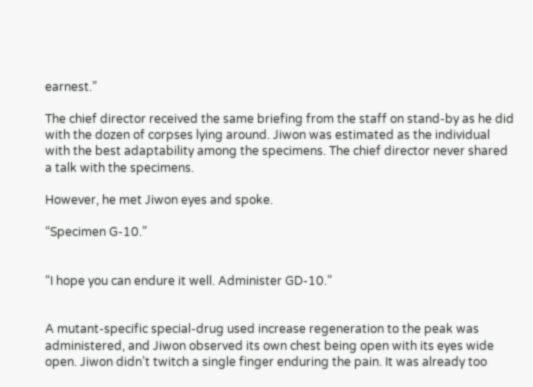earnest.”

The chief director received the same briefing from the staff on stand-by as he did with the dozen of corpses lying around. Jiwon was estimated as the individual with the best adaptability among the specimens. The chief director never shared a talk with the specimens.

However, he met Jiwon eyes and spoke.

“Specimen G-10.”


“I hope you can endure it well. Administer GD-10.”


A mutant-specific special-drug used increase regeneration to the peak was administered, and Jiwon observed its own chest being open with its eyes wide open. Jiwon didn’t twitch a single finger enduring the pain. It was already too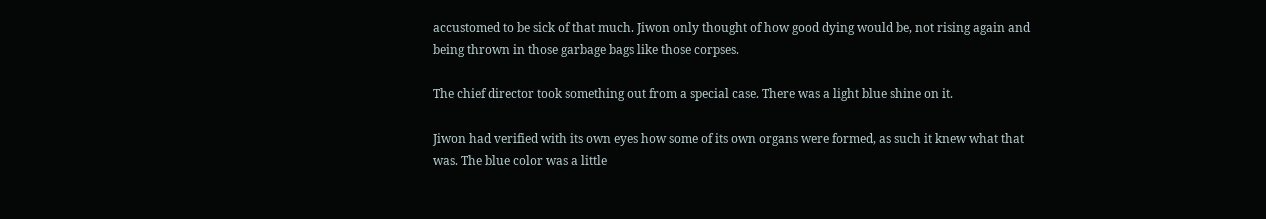accustomed to be sick of that much. Jiwon only thought of how good dying would be, not rising again and being thrown in those garbage bags like those corpses.

The chief director took something out from a special case. There was a light blue shine on it.

Jiwon had verified with its own eyes how some of its own organs were formed, as such it knew what that was. The blue color was a little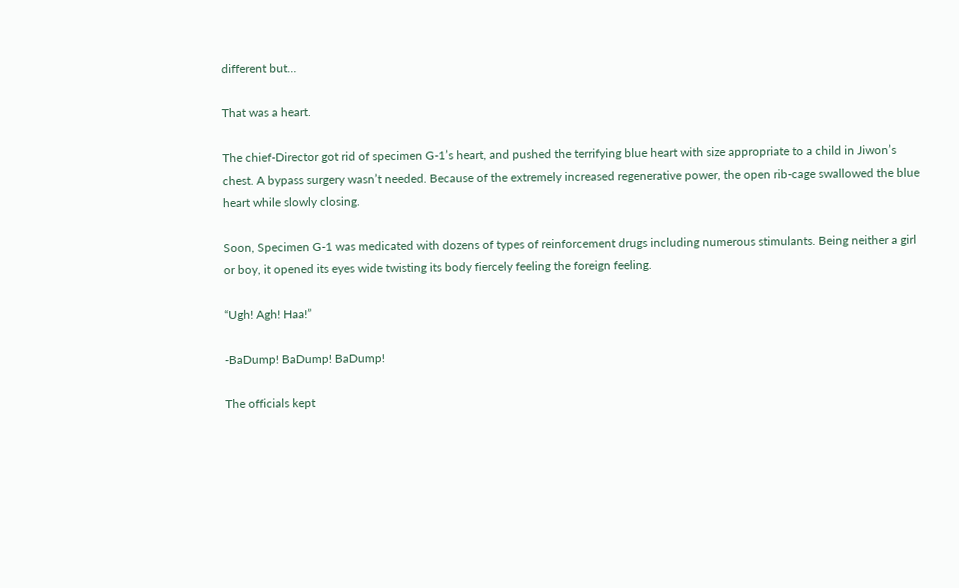different but…

That was a heart.

The chief-Director got rid of specimen G-1’s heart, and pushed the terrifying blue heart with size appropriate to a child in Jiwon’s chest. A bypass surgery wasn’t needed. Because of the extremely increased regenerative power, the open rib-cage swallowed the blue heart while slowly closing.

Soon, Specimen G-1 was medicated with dozens of types of reinforcement drugs including numerous stimulants. Being neither a girl or boy, it opened its eyes wide twisting its body fiercely feeling the foreign feeling.

“Ugh! Agh! Haa!”

-BaDump! BaDump! BaDump!

The officials kept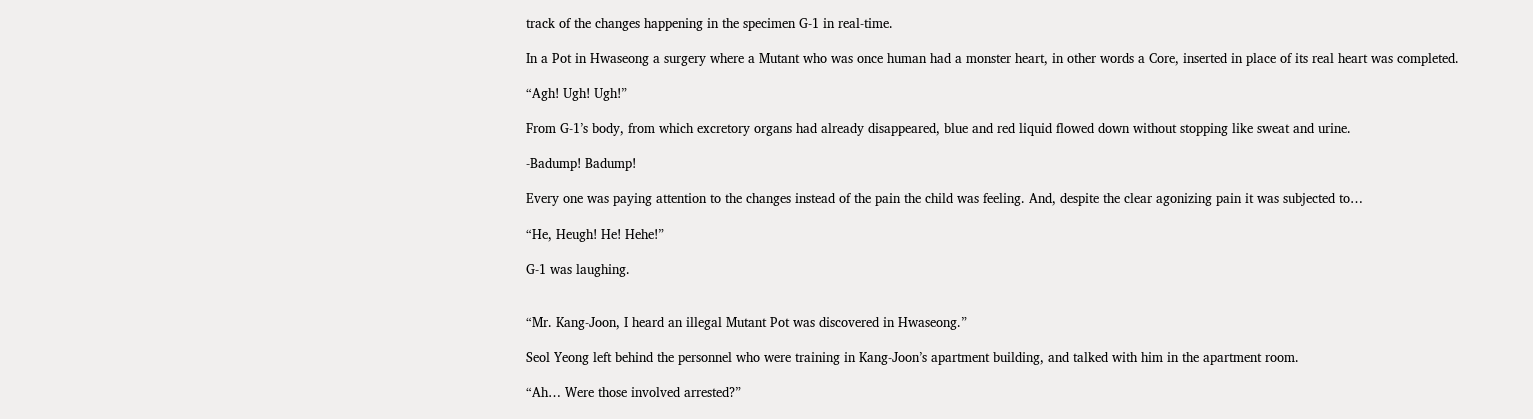track of the changes happening in the specimen G-1 in real-time.

In a Pot in Hwaseong a surgery where a Mutant who was once human had a monster heart, in other words a Core, inserted in place of its real heart was completed.

“Agh! Ugh! Ugh!”

From G-1’s body, from which excretory organs had already disappeared, blue and red liquid flowed down without stopping like sweat and urine.

-Badump! Badump!

Every one was paying attention to the changes instead of the pain the child was feeling. And, despite the clear agonizing pain it was subjected to…

“He, Heugh! He! Hehe!”

G-1 was laughing.


“Mr. Kang-Joon, I heard an illegal Mutant Pot was discovered in Hwaseong.”

Seol Yeong left behind the personnel who were training in Kang-Joon’s apartment building, and talked with him in the apartment room.

“Ah… Were those involved arrested?”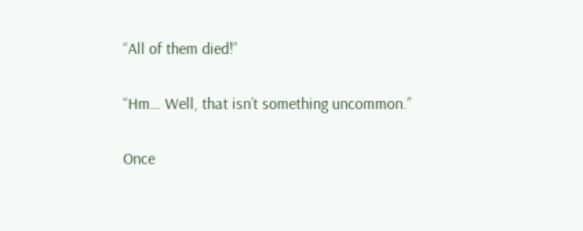“All of them died!”

“Hm… Well, that isn’t something uncommon.”

Once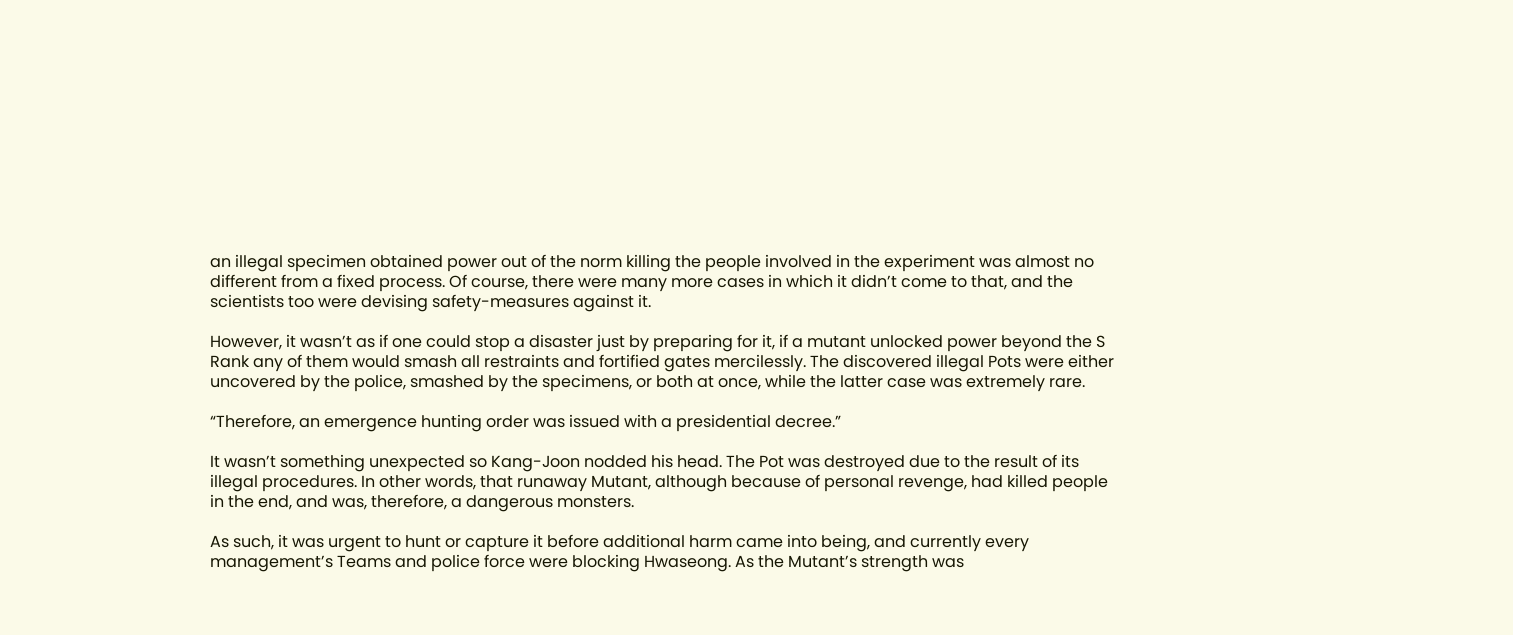an illegal specimen obtained power out of the norm killing the people involved in the experiment was almost no different from a fixed process. Of course, there were many more cases in which it didn’t come to that, and the scientists too were devising safety-measures against it.

However, it wasn’t as if one could stop a disaster just by preparing for it, if a mutant unlocked power beyond the S Rank any of them would smash all restraints and fortified gates mercilessly. The discovered illegal Pots were either uncovered by the police, smashed by the specimens, or both at once, while the latter case was extremely rare.

“Therefore, an emergence hunting order was issued with a presidential decree.”

It wasn’t something unexpected so Kang-Joon nodded his head. The Pot was destroyed due to the result of its illegal procedures. In other words, that runaway Mutant, although because of personal revenge, had killed people in the end, and was, therefore, a dangerous monsters.

As such, it was urgent to hunt or capture it before additional harm came into being, and currently every management’s Teams and police force were blocking Hwaseong. As the Mutant’s strength was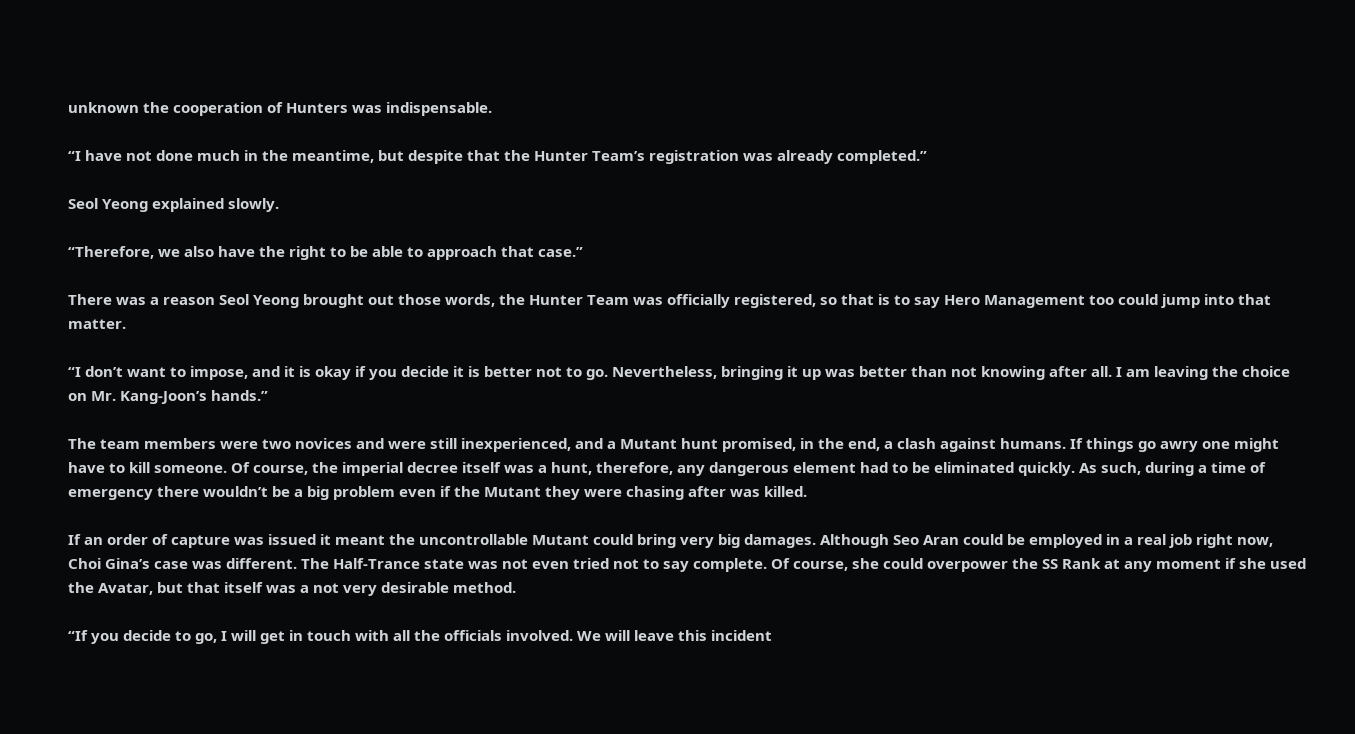unknown the cooperation of Hunters was indispensable.

“I have not done much in the meantime, but despite that the Hunter Team’s registration was already completed.”

Seol Yeong explained slowly.

“Therefore, we also have the right to be able to approach that case.”

There was a reason Seol Yeong brought out those words, the Hunter Team was officially registered, so that is to say Hero Management too could jump into that matter.

“I don’t want to impose, and it is okay if you decide it is better not to go. Nevertheless, bringing it up was better than not knowing after all. I am leaving the choice on Mr. Kang-Joon’s hands.”

The team members were two novices and were still inexperienced, and a Mutant hunt promised, in the end, a clash against humans. If things go awry one might have to kill someone. Of course, the imperial decree itself was a hunt, therefore, any dangerous element had to be eliminated quickly. As such, during a time of emergency there wouldn’t be a big problem even if the Mutant they were chasing after was killed.

If an order of capture was issued it meant the uncontrollable Mutant could bring very big damages. Although Seo Aran could be employed in a real job right now, Choi Gina’s case was different. The Half-Trance state was not even tried not to say complete. Of course, she could overpower the SS Rank at any moment if she used the Avatar, but that itself was a not very desirable method.

“If you decide to go, I will get in touch with all the officials involved. We will leave this incident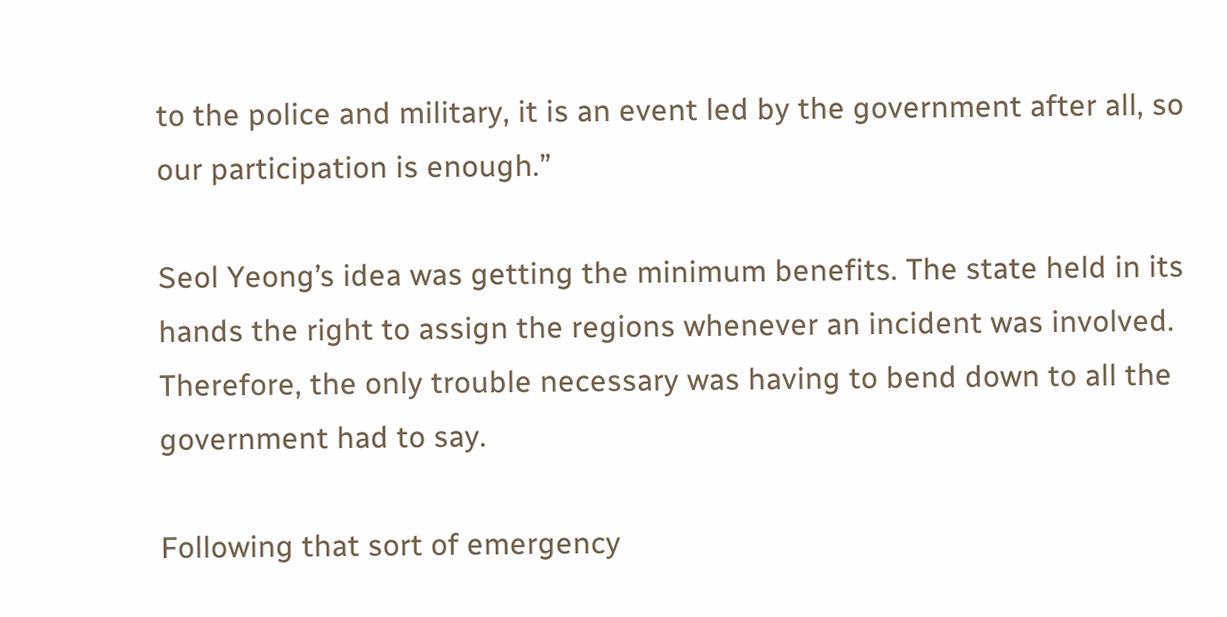to the police and military, it is an event led by the government after all, so our participation is enough.”

Seol Yeong’s idea was getting the minimum benefits. The state held in its hands the right to assign the regions whenever an incident was involved. Therefore, the only trouble necessary was having to bend down to all the government had to say.

Following that sort of emergency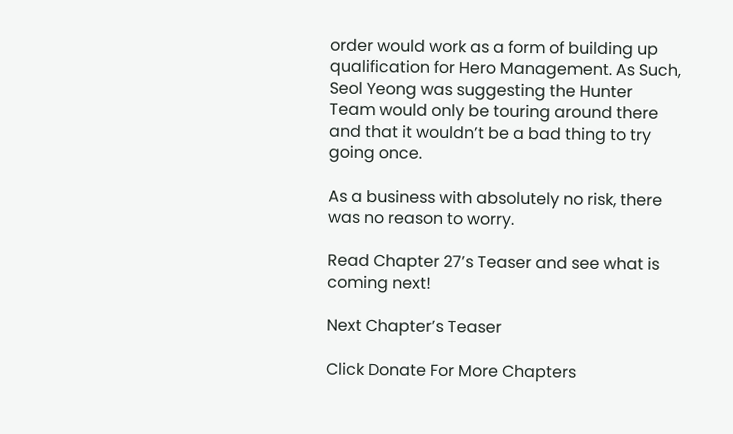order would work as a form of building up qualification for Hero Management. As Such, Seol Yeong was suggesting the Hunter Team would only be touring around there and that it wouldn’t be a bad thing to try going once.

As a business with absolutely no risk, there was no reason to worry.

Read Chapter 27’s Teaser and see what is coming next!

Next Chapter’s Teaser

Click Donate For More Chapters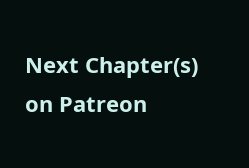Next Chapter(s) on Patreon